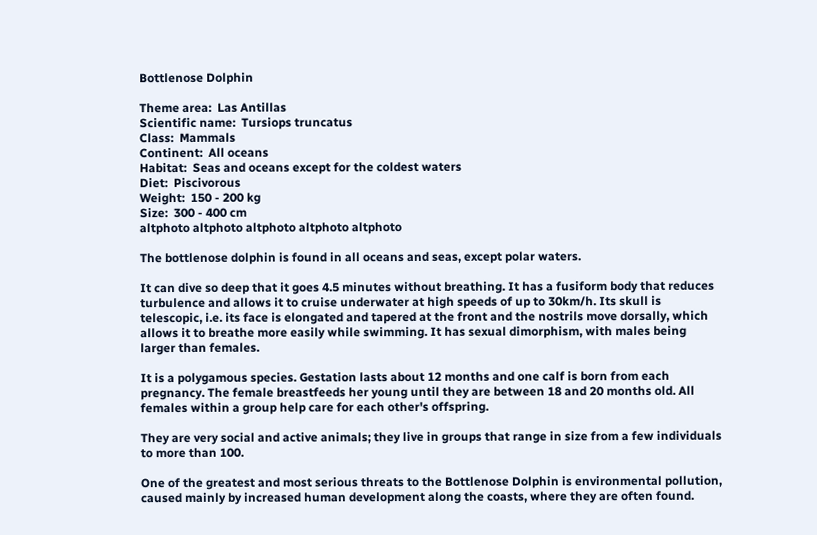Bottlenose Dolphin

Theme area:  Las Antillas
Scientific name:  Tursiops truncatus
Class:  Mammals
Continent:  All oceans
Habitat:  Seas and oceans except for the coldest waters
Diet:  Piscivorous
Weight:  150 - 200 kg
Size:  300 - 400 cm
altphoto altphoto altphoto altphoto altphoto

The bottlenose dolphin is found in all oceans and seas, except polar waters.

It can dive so deep that it goes 4.5 minutes without breathing. It has a fusiform body that reduces turbulence and allows it to cruise underwater at high speeds of up to 30km/h. Its skull is telescopic, i.e. its face is elongated and tapered at the front and the nostrils move dorsally, which allows it to breathe more easily while swimming. It has sexual dimorphism, with males being larger than females.

It is a polygamous species. Gestation lasts about 12 months and one calf is born from each pregnancy. The female breastfeeds her young until they are between 18 and 20 months old. All females within a group help care for each other's offspring.

They are very social and active animals; they live in groups that range in size from a few individuals to more than 100.

One of the greatest and most serious threats to the Bottlenose Dolphin is environmental pollution, caused mainly by increased human development along the coasts, where they are often found.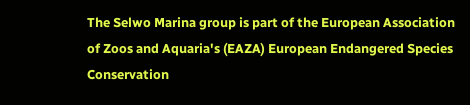The Selwo Marina group is part of the European Association of Zoos and Aquaria's (EAZA) European Endangered Species Conservation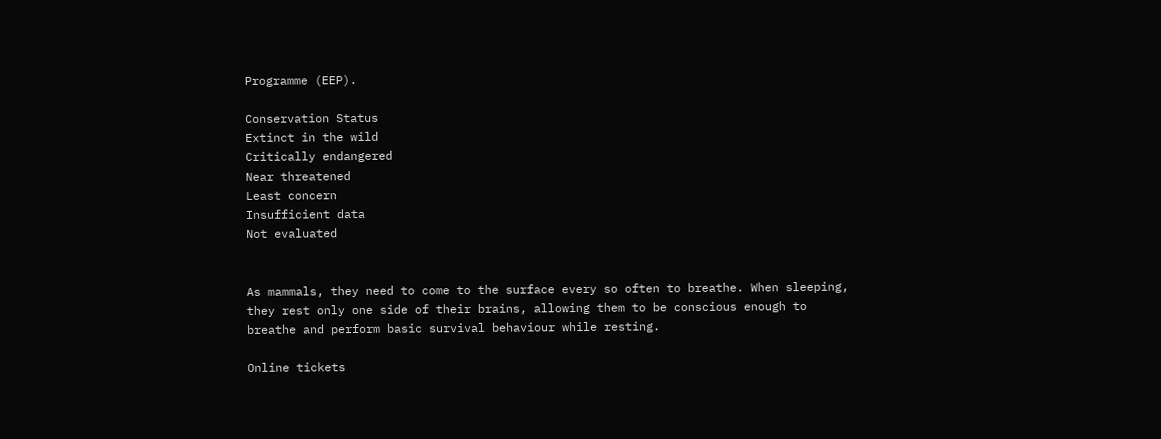Programme (EEP).

Conservation Status
Extinct in the wild
Critically endangered
Near threatened
Least concern
Insufficient data
Not evaluated


As mammals, they need to come to the surface every so often to breathe. When sleeping, they rest only one side of their brains, allowing them to be conscious enough to breathe and perform basic survival behaviour while resting.

Online tickets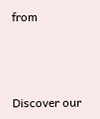from



Discover our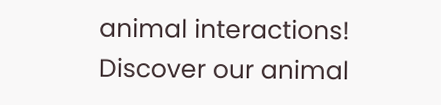animal interactions!
Discover our animal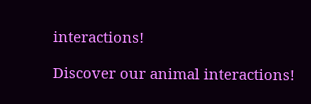interactions!

Discover our animal interactions!